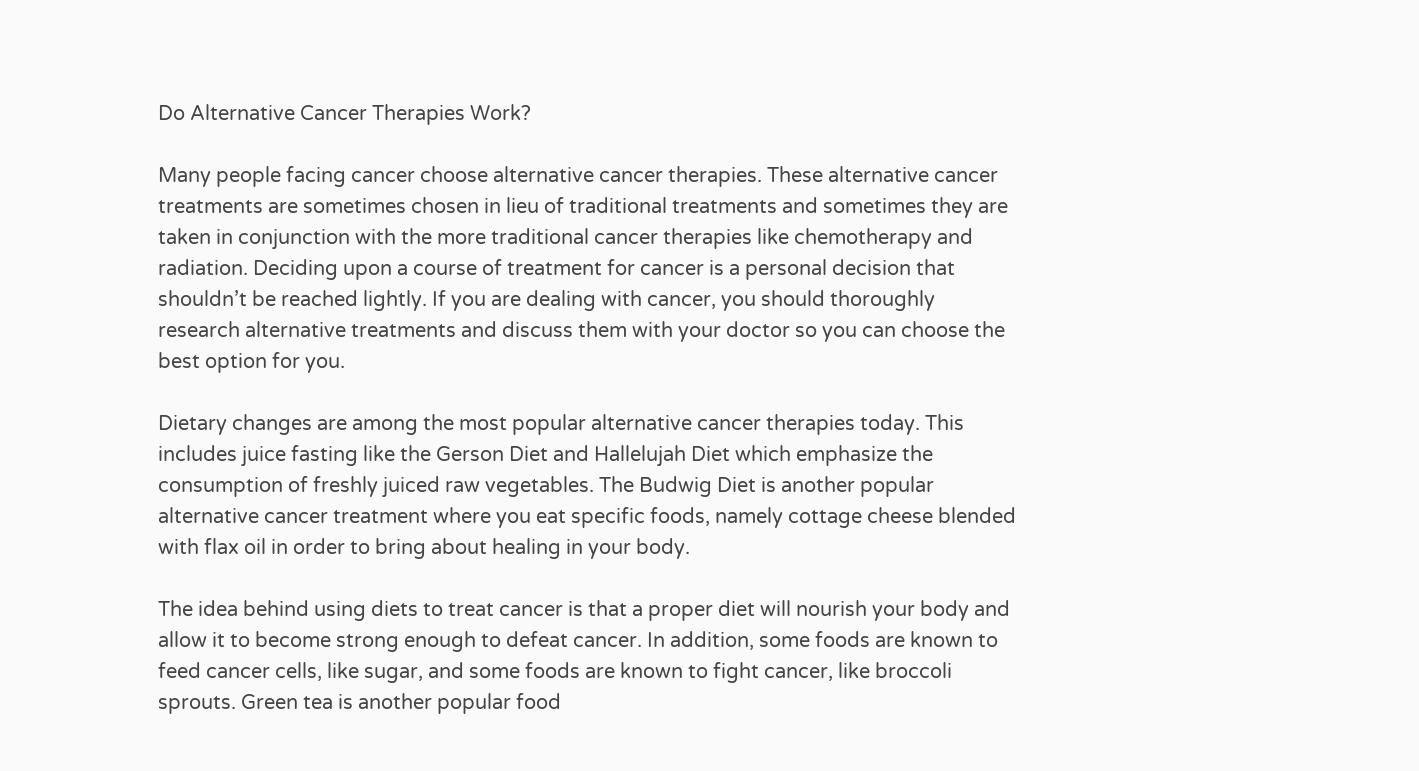Do Alternative Cancer Therapies Work?

Many people facing cancer choose alternative cancer therapies. These alternative cancer treatments are sometimes chosen in lieu of traditional treatments and sometimes they are taken in conjunction with the more traditional cancer therapies like chemotherapy and radiation. Deciding upon a course of treatment for cancer is a personal decision that shouldn’t be reached lightly. If you are dealing with cancer, you should thoroughly research alternative treatments and discuss them with your doctor so you can choose the best option for you.

Dietary changes are among the most popular alternative cancer therapies today. This includes juice fasting like the Gerson Diet and Hallelujah Diet which emphasize the consumption of freshly juiced raw vegetables. The Budwig Diet is another popular alternative cancer treatment where you eat specific foods, namely cottage cheese blended with flax oil in order to bring about healing in your body.

The idea behind using diets to treat cancer is that a proper diet will nourish your body and allow it to become strong enough to defeat cancer. In addition, some foods are known to feed cancer cells, like sugar, and some foods are known to fight cancer, like broccoli sprouts. Green tea is another popular food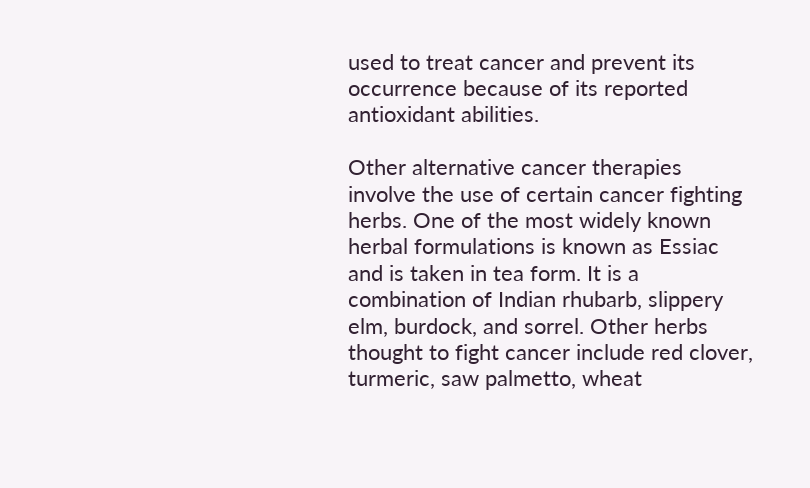used to treat cancer and prevent its occurrence because of its reported antioxidant abilities.

Other alternative cancer therapies involve the use of certain cancer fighting herbs. One of the most widely known herbal formulations is known as Essiac and is taken in tea form. It is a combination of Indian rhubarb, slippery elm, burdock, and sorrel. Other herbs thought to fight cancer include red clover, turmeric, saw palmetto, wheat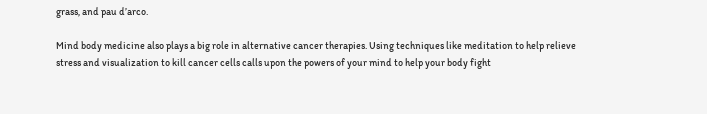grass, and pau d’arco.

Mind body medicine also plays a big role in alternative cancer therapies. Using techniques like meditation to help relieve stress and visualization to kill cancer cells calls upon the powers of your mind to help your body fight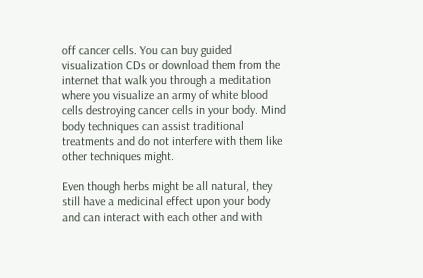off cancer cells. You can buy guided visualization CDs or download them from the internet that walk you through a meditation where you visualize an army of white blood cells destroying cancer cells in your body. Mind body techniques can assist traditional treatments and do not interfere with them like other techniques might.

Even though herbs might be all natural, they still have a medicinal effect upon your body and can interact with each other and with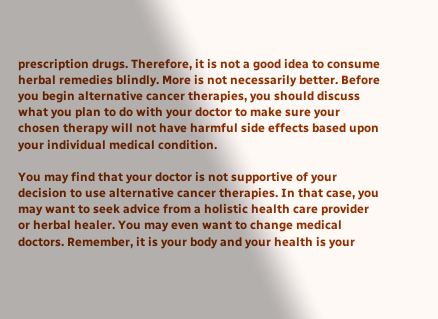prescription drugs. Therefore, it is not a good idea to consume herbal remedies blindly. More is not necessarily better. Before you begin alternative cancer therapies, you should discuss what you plan to do with your doctor to make sure your chosen therapy will not have harmful side effects based upon your individual medical condition.

You may find that your doctor is not supportive of your decision to use alternative cancer therapies. In that case, you may want to seek advice from a holistic health care provider or herbal healer. You may even want to change medical doctors. Remember, it is your body and your health is your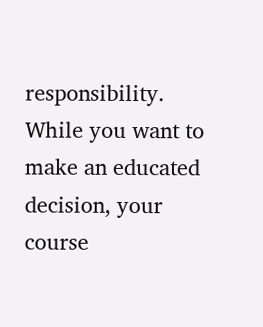responsibility. While you want to make an educated decision, your course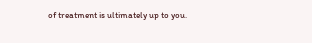of treatment is ultimately up to you.